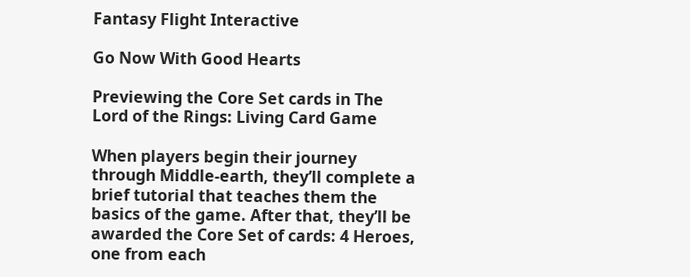Fantasy Flight Interactive

Go Now With Good Hearts

Previewing the Core Set cards in The Lord of the Rings: Living Card Game

When players begin their journey through Middle-earth, they’ll complete a brief tutorial that teaches them the basics of the game. After that, they’ll be awarded the Core Set of cards: 4 Heroes, one from each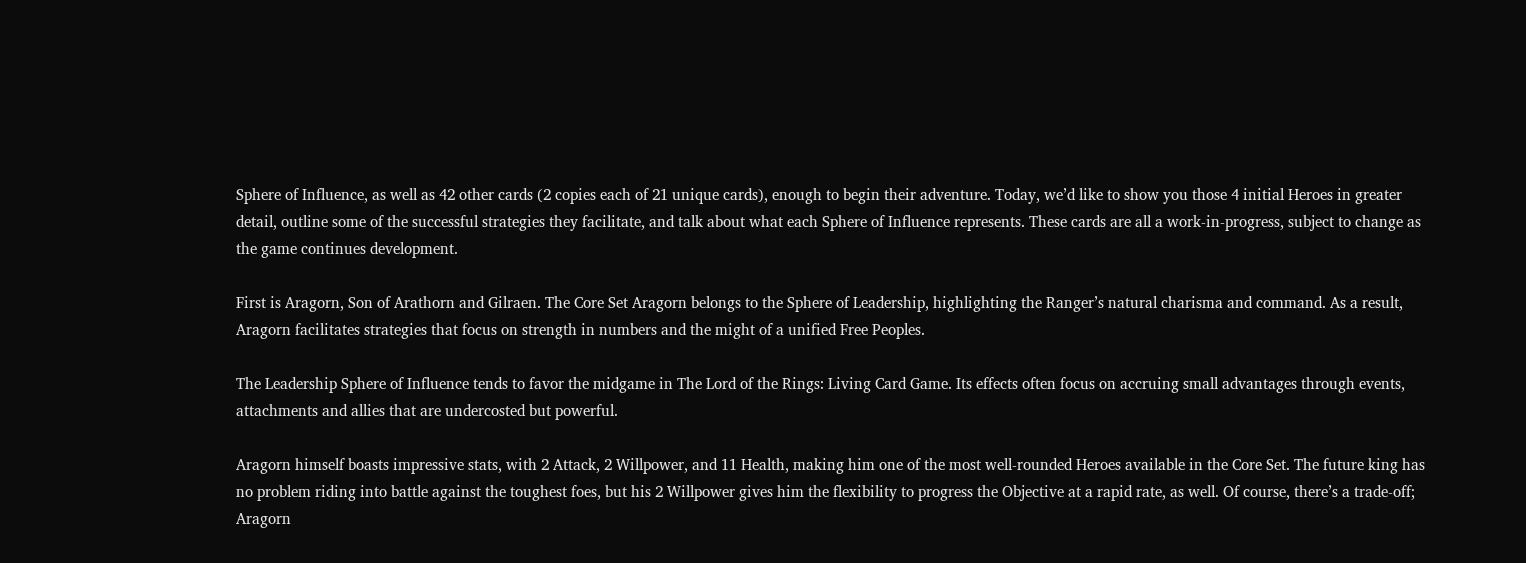Sphere of Influence, as well as 42 other cards (2 copies each of 21 unique cards), enough to begin their adventure. Today, we’d like to show you those 4 initial Heroes in greater detail, outline some of the successful strategies they facilitate, and talk about what each Sphere of Influence represents. These cards are all a work-in-progress, subject to change as the game continues development.

First is Aragorn, Son of Arathorn and Gilraen. The Core Set Aragorn belongs to the Sphere of Leadership, highlighting the Ranger’s natural charisma and command. As a result, Aragorn facilitates strategies that focus on strength in numbers and the might of a unified Free Peoples.

The Leadership Sphere of Influence tends to favor the midgame in The Lord of the Rings: Living Card Game. Its effects often focus on accruing small advantages through events, attachments and allies that are undercosted but powerful.

Aragorn himself boasts impressive stats, with 2 Attack, 2 Willpower, and 11 Health, making him one of the most well-rounded Heroes available in the Core Set. The future king has no problem riding into battle against the toughest foes, but his 2 Willpower gives him the flexibility to progress the Objective at a rapid rate, as well. Of course, there’s a trade-off; Aragorn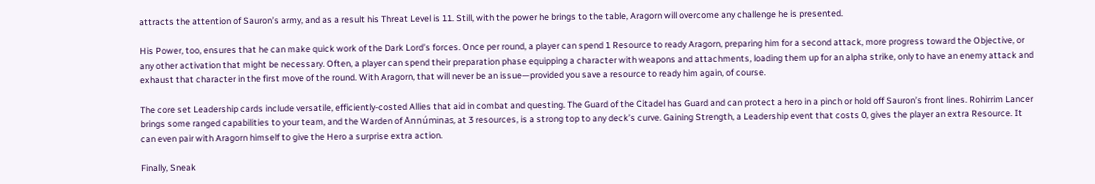attracts the attention of Sauron’s army, and as a result his Threat Level is 11. Still, with the power he brings to the table, Aragorn will overcome any challenge he is presented.

His Power, too, ensures that he can make quick work of the Dark Lord’s forces. Once per round, a player can spend 1 Resource to ready Aragorn, preparing him for a second attack, more progress toward the Objective, or any other activation that might be necessary. Often, a player can spend their preparation phase equipping a character with weapons and attachments, loading them up for an alpha strike, only to have an enemy attack and exhaust that character in the first move of the round. With Aragorn, that will never be an issue—provided you save a resource to ready him again, of course.

The core set Leadership cards include versatile, efficiently-costed Allies that aid in combat and questing. The Guard of the Citadel has Guard and can protect a hero in a pinch or hold off Sauron’s front lines. Rohirrim Lancer brings some ranged capabilities to your team, and the Warden of Annúminas, at 3 resources, is a strong top to any deck’s curve. Gaining Strength, a Leadership event that costs 0, gives the player an extra Resource. It can even pair with Aragorn himself to give the Hero a surprise extra action.

Finally, Sneak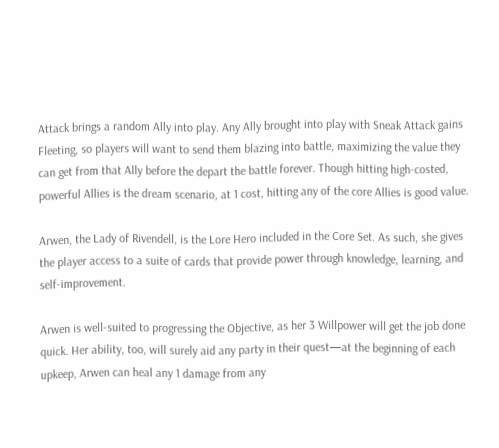Attack brings a random Ally into play. Any Ally brought into play with Sneak Attack gains Fleeting, so players will want to send them blazing into battle, maximizing the value they can get from that Ally before the depart the battle forever. Though hitting high-costed, powerful Allies is the dream scenario, at 1 cost, hitting any of the core Allies is good value.

Arwen, the Lady of Rivendell, is the Lore Hero included in the Core Set. As such, she gives the player access to a suite of cards that provide power through knowledge, learning, and self-improvement.

Arwen is well-suited to progressing the Objective, as her 3 Willpower will get the job done quick. Her ability, too, will surely aid any party in their quest—at the beginning of each upkeep, Arwen can heal any 1 damage from any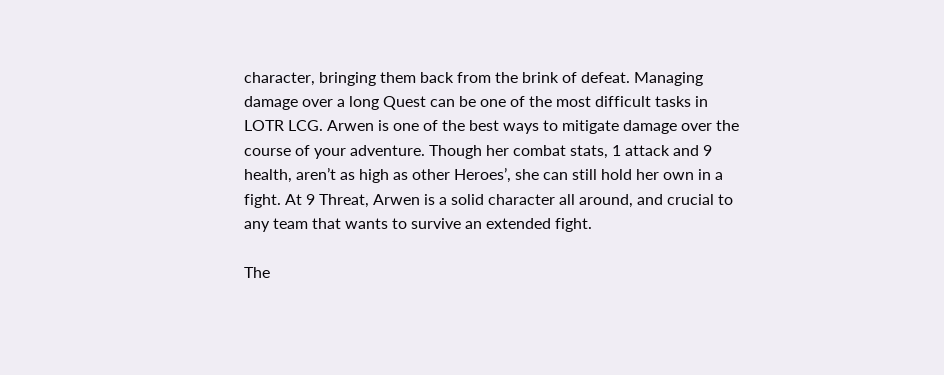character, bringing them back from the brink of defeat. Managing damage over a long Quest can be one of the most difficult tasks in LOTR LCG. Arwen is one of the best ways to mitigate damage over the course of your adventure. Though her combat stats, 1 attack and 9 health, aren’t as high as other Heroes’, she can still hold her own in a fight. At 9 Threat, Arwen is a solid character all around, and crucial to any team that wants to survive an extended fight.

The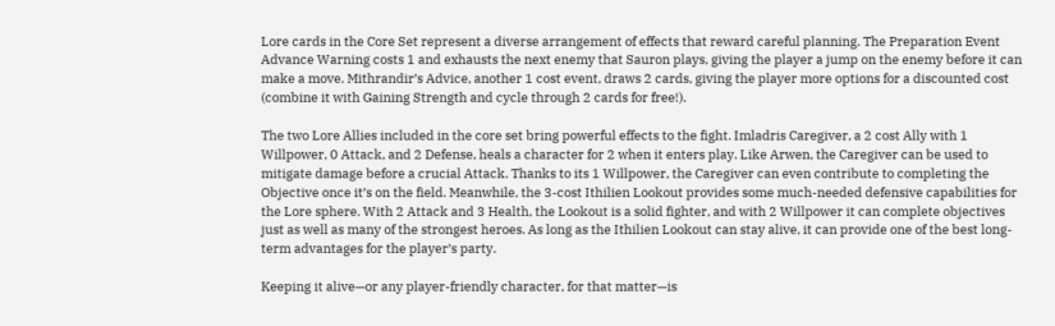Lore cards in the Core Set represent a diverse arrangement of effects that reward careful planning. The Preparation Event Advance Warning costs 1 and exhausts the next enemy that Sauron plays, giving the player a jump on the enemy before it can make a move. Mithrandir’s Advice, another 1 cost event, draws 2 cards, giving the player more options for a discounted cost (combine it with Gaining Strength and cycle through 2 cards for free!).

The two Lore Allies included in the core set bring powerful effects to the fight. Imladris Caregiver, a 2 cost Ally with 1 Willpower, 0 Attack, and 2 Defense, heals a character for 2 when it enters play. Like Arwen, the Caregiver can be used to mitigate damage before a crucial Attack. Thanks to its 1 Willpower, the Caregiver can even contribute to completing the Objective once it’s on the field. Meanwhile, the 3-cost Ithilien Lookout provides some much-needed defensive capabilities for the Lore sphere. With 2 Attack and 3 Health, the Lookout is a solid fighter, and with 2 Willpower it can complete objectives just as well as many of the strongest heroes. As long as the Ithilien Lookout can stay alive, it can provide one of the best long-term advantages for the player’s party.

Keeping it alive—or any player-friendly character, for that matter—is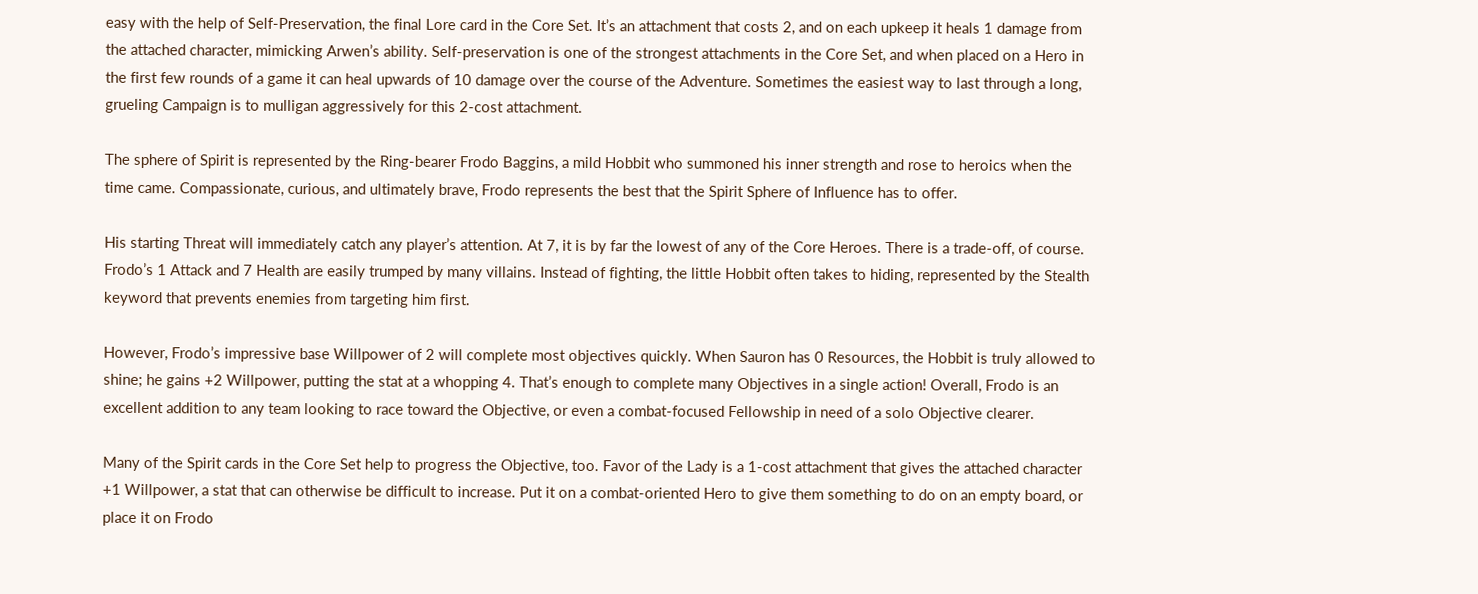easy with the help of Self-Preservation, the final Lore card in the Core Set. It’s an attachment that costs 2, and on each upkeep it heals 1 damage from the attached character, mimicking Arwen’s ability. Self-preservation is one of the strongest attachments in the Core Set, and when placed on a Hero in the first few rounds of a game it can heal upwards of 10 damage over the course of the Adventure. Sometimes the easiest way to last through a long, grueling Campaign is to mulligan aggressively for this 2-cost attachment.

The sphere of Spirit is represented by the Ring-bearer Frodo Baggins, a mild Hobbit who summoned his inner strength and rose to heroics when the time came. Compassionate, curious, and ultimately brave, Frodo represents the best that the Spirit Sphere of Influence has to offer.

His starting Threat will immediately catch any player’s attention. At 7, it is by far the lowest of any of the Core Heroes. There is a trade-off, of course. Frodo’s 1 Attack and 7 Health are easily trumped by many villains. Instead of fighting, the little Hobbit often takes to hiding, represented by the Stealth keyword that prevents enemies from targeting him first.

However, Frodo’s impressive base Willpower of 2 will complete most objectives quickly. When Sauron has 0 Resources, the Hobbit is truly allowed to shine; he gains +2 Willpower, putting the stat at a whopping 4. That’s enough to complete many Objectives in a single action! Overall, Frodo is an excellent addition to any team looking to race toward the Objective, or even a combat-focused Fellowship in need of a solo Objective clearer.

Many of the Spirit cards in the Core Set help to progress the Objective, too. Favor of the Lady is a 1-cost attachment that gives the attached character +1 Willpower, a stat that can otherwise be difficult to increase. Put it on a combat-oriented Hero to give them something to do on an empty board, or place it on Frodo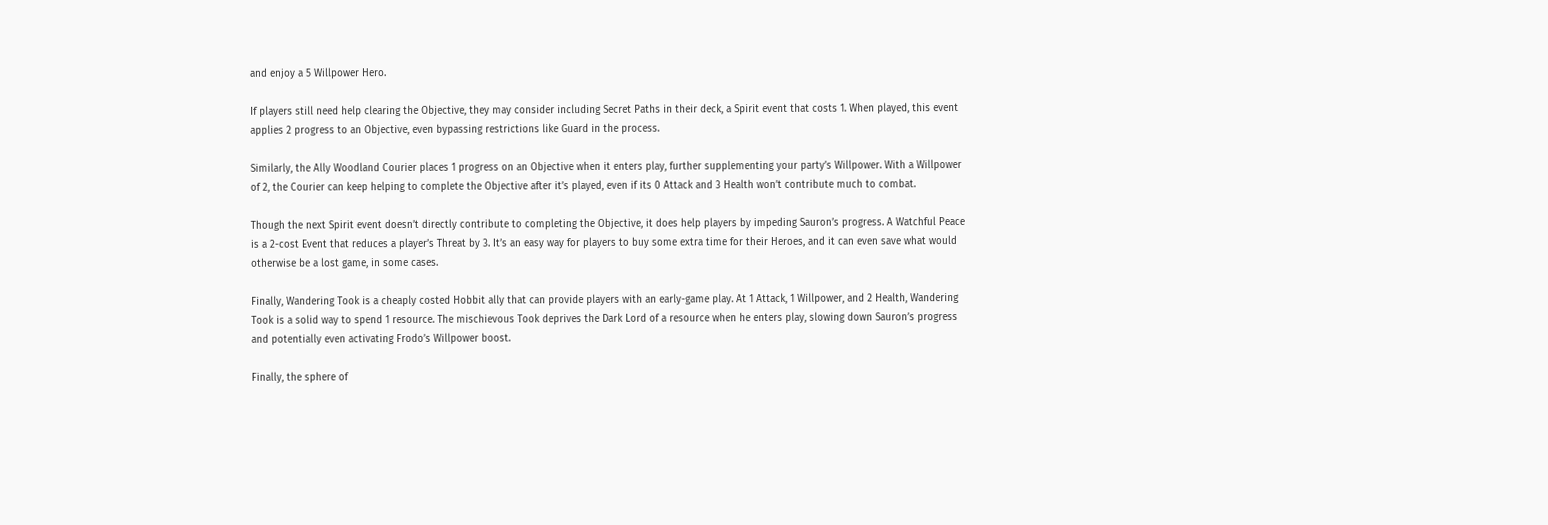and enjoy a 5 Willpower Hero.

If players still need help clearing the Objective, they may consider including Secret Paths in their deck, a Spirit event that costs 1. When played, this event applies 2 progress to an Objective, even bypassing restrictions like Guard in the process.

Similarly, the Ally Woodland Courier places 1 progress on an Objective when it enters play, further supplementing your party’s Willpower. With a Willpower of 2, the Courier can keep helping to complete the Objective after it’s played, even if its 0 Attack and 3 Health won’t contribute much to combat.

Though the next Spirit event doesn’t directly contribute to completing the Objective, it does help players by impeding Sauron’s progress. A Watchful Peace is a 2-cost Event that reduces a player’s Threat by 3. It’s an easy way for players to buy some extra time for their Heroes, and it can even save what would otherwise be a lost game, in some cases.

Finally, Wandering Took is a cheaply costed Hobbit ally that can provide players with an early-game play. At 1 Attack, 1 Willpower, and 2 Health, Wandering Took is a solid way to spend 1 resource. The mischievous Took deprives the Dark Lord of a resource when he enters play, slowing down Sauron’s progress and potentially even activating Frodo’s Willpower boost.

Finally, the sphere of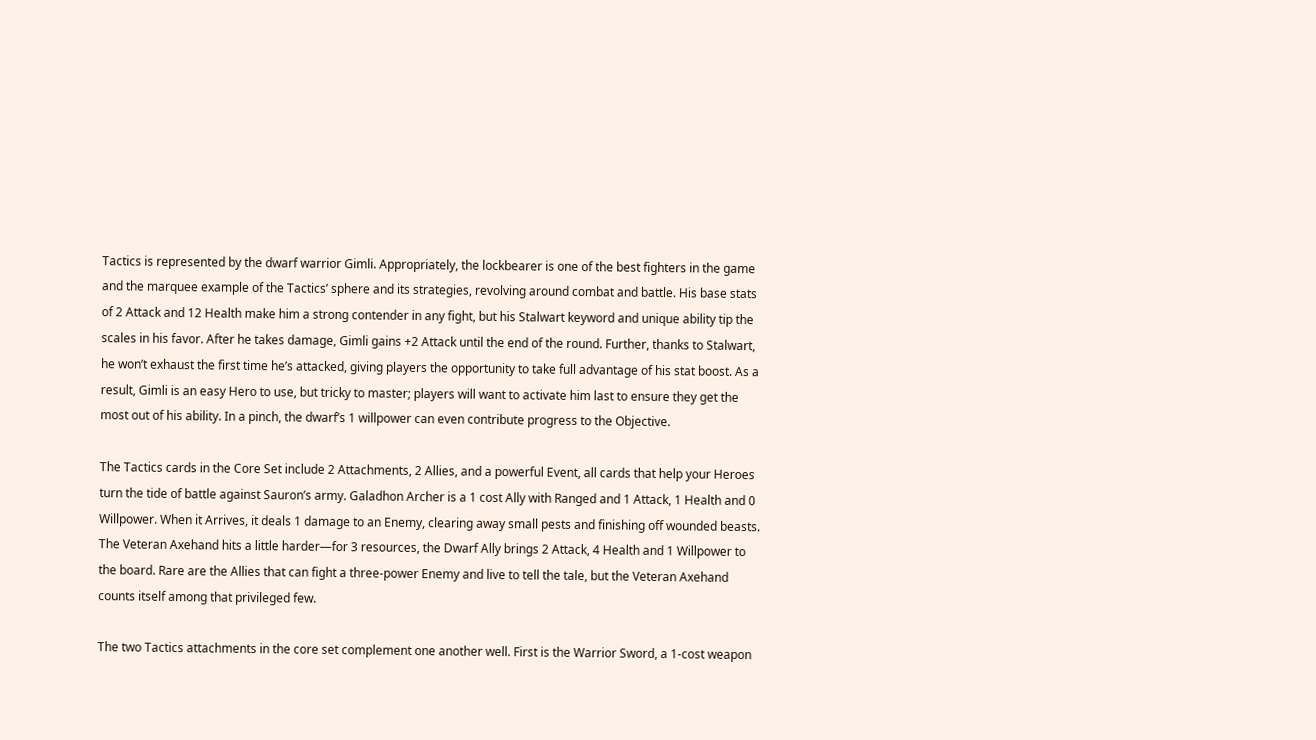Tactics is represented by the dwarf warrior Gimli. Appropriately, the lockbearer is one of the best fighters in the game and the marquee example of the Tactics’ sphere and its strategies, revolving around combat and battle. His base stats of 2 Attack and 12 Health make him a strong contender in any fight, but his Stalwart keyword and unique ability tip the scales in his favor. After he takes damage, Gimli gains +2 Attack until the end of the round. Further, thanks to Stalwart, he won’t exhaust the first time he’s attacked, giving players the opportunity to take full advantage of his stat boost. As a result, Gimli is an easy Hero to use, but tricky to master; players will want to activate him last to ensure they get the most out of his ability. In a pinch, the dwarf’s 1 willpower can even contribute progress to the Objective.

The Tactics cards in the Core Set include 2 Attachments, 2 Allies, and a powerful Event, all cards that help your Heroes turn the tide of battle against Sauron’s army. Galadhon Archer is a 1 cost Ally with Ranged and 1 Attack, 1 Health and 0 Willpower. When it Arrives, it deals 1 damage to an Enemy, clearing away small pests and finishing off wounded beasts. The Veteran Axehand hits a little harder—for 3 resources, the Dwarf Ally brings 2 Attack, 4 Health and 1 Willpower to the board. Rare are the Allies that can fight a three-power Enemy and live to tell the tale, but the Veteran Axehand counts itself among that privileged few.

The two Tactics attachments in the core set complement one another well. First is the Warrior Sword, a 1-cost weapon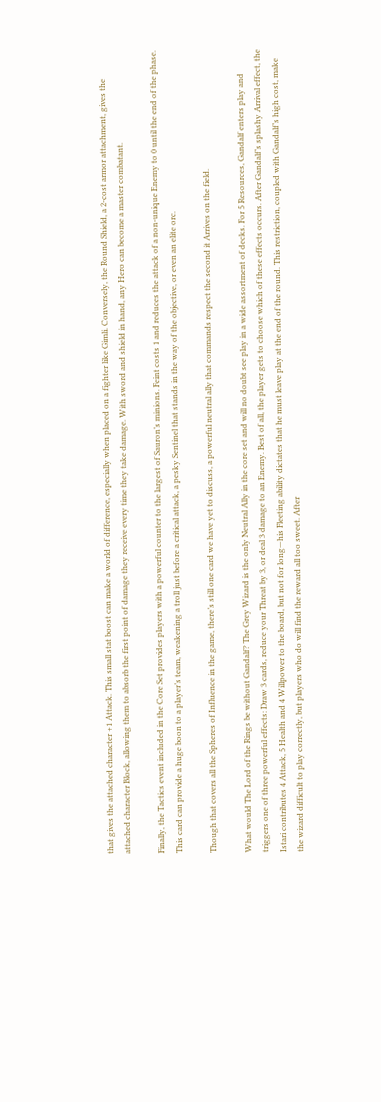that gives the attached character +1 Attack. This small stat boost can make a world of difference, especially when placed on a fighter like Gimli. Conversely, the Round Shield, a 2-cost armor attachment, gives the attached character Block, allowing them to absorb the first point of damage they receive every time they take damage. With sword and shield in hand, any Hero can become a master combatant.

Finally, the Tactics event included in the Core Set provides players with a powerful counter to the largest of Sauron’s minions. Feint costs 1 and reduces the attack of a non-unique Enemy to 0 until the end of the phase. This card can provide a huge boon to a player’s team, weakening a troll just before a critical attack, a pesky Sentinel that stands in the way of the objective, or even an elite orc.

Though that covers all the Spheres of Influence in the game, there’s still one card we have yet to discuss, a powerful neutral ally that commands respect the second it Arrives on the field.

What would The Lord of the Rings be without Gandalf? The Grey Wizard is the only Neutral Ally in the core set and will no doubt see play in a wide assortment of decks. For 5 Resources, Gandalf enters play and triggers one of three powerful effects: Draw 3 cards, reduce your Threat by 3, or deal 3 damage to an Enemy. Best of all, the player gets to choose which of these effects occurs. After Gandalf’s splashy Arrival effect, the Istari contributes 4 Attack, 5 Health and 4 Willpower to the board, but not for long—his Fleeting ability dictates that he must leave play at the end of the round. This restriction, coupled with Gandalf’s high cost, make the wizard difficult to play correctly, but players who do will find the reward all too sweet. After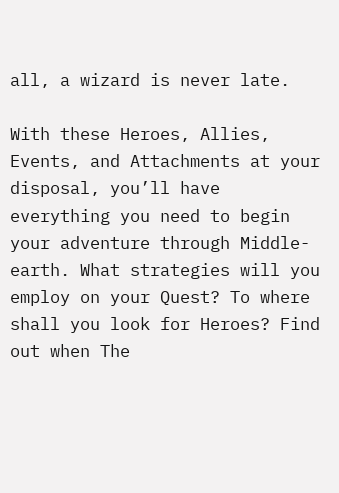all, a wizard is never late.

With these Heroes, Allies, Events, and Attachments at your disposal, you’ll have everything you need to begin your adventure through Middle-earth. What strategies will you employ on your Quest? To where shall you look for Heroes? Find out when The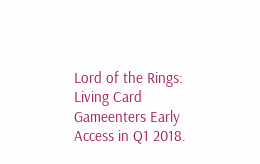Lord of the Rings: Living Card Gameenters Early Access in Q1 2018.